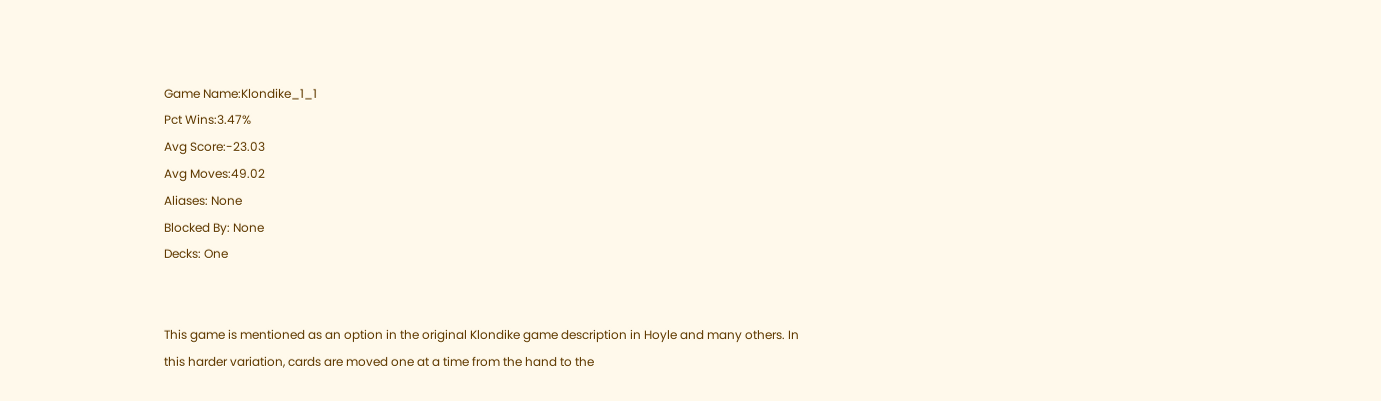Game Name:Klondike_1_1
Pct Wins:3.47%
Avg Score:-23.03
Avg Moves:49.02
Aliases: None
Blocked By: None
Decks: One


This game is mentioned as an option in the original Klondike game description in Hoyle and many others. In this harder variation, cards are moved one at a time from the hand to the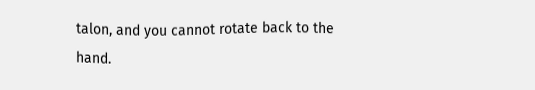talon, and you cannot rotate back to the hand.